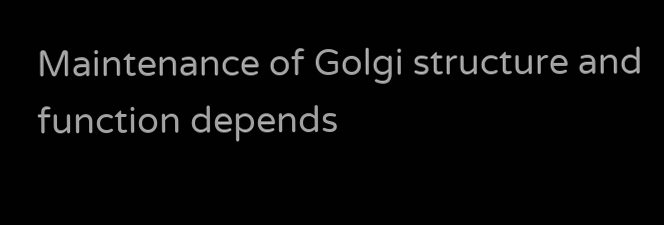Maintenance of Golgi structure and function depends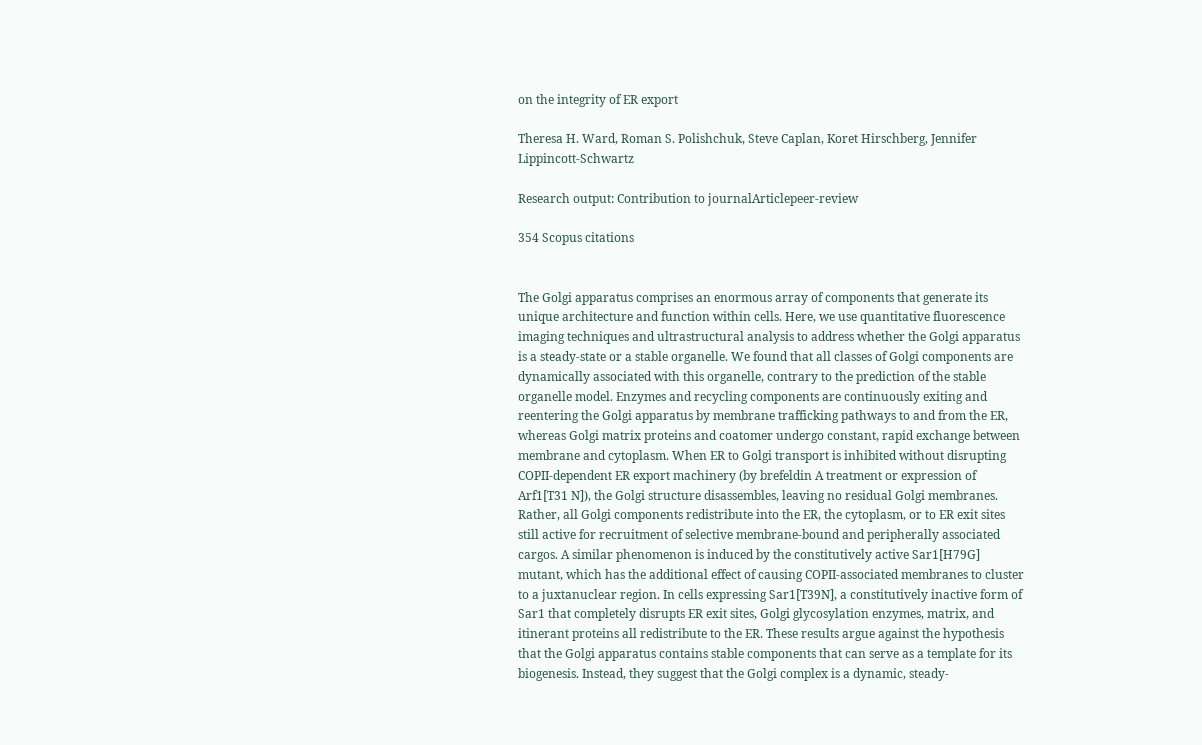on the integrity of ER export

Theresa H. Ward, Roman S. Polishchuk, Steve Caplan, Koret Hirschberg, Jennifer Lippincott-Schwartz

Research output: Contribution to journalArticlepeer-review

354 Scopus citations


The Golgi apparatus comprises an enormous array of components that generate its unique architecture and function within cells. Here, we use quantitative fluorescence imaging techniques and ultrastructural analysis to address whether the Golgi apparatus is a steady-state or a stable organelle. We found that all classes of Golgi components are dynamically associated with this organelle, contrary to the prediction of the stable organelle model. Enzymes and recycling components are continuously exiting and reentering the Golgi apparatus by membrane trafficking pathways to and from the ER, whereas Golgi matrix proteins and coatomer undergo constant, rapid exchange between membrane and cytoplasm. When ER to Golgi transport is inhibited without disrupting COPII-dependent ER export machinery (by brefeldin A treatment or expression of Arf1[T31 N]), the Golgi structure disassembles, leaving no residual Golgi membranes. Rather, all Golgi components redistribute into the ER, the cytoplasm, or to ER exit sites still active for recruitment of selective membrane-bound and peripherally associated cargos. A similar phenomenon is induced by the constitutively active Sar1[H79G] mutant, which has the additional effect of causing COPII-associated membranes to cluster to a juxtanuclear region. In cells expressing Sar1[T39N], a constitutively inactive form of Sar1 that completely disrupts ER exit sites, Golgi glycosylation enzymes, matrix, and itinerant proteins all redistribute to the ER. These results argue against the hypothesis that the Golgi apparatus contains stable components that can serve as a template for its biogenesis. Instead, they suggest that the Golgi complex is a dynamic, steady-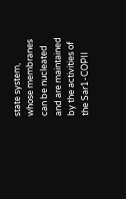state system, whose membranes can be nucleated and are maintained by the activities of the Sar1-COPII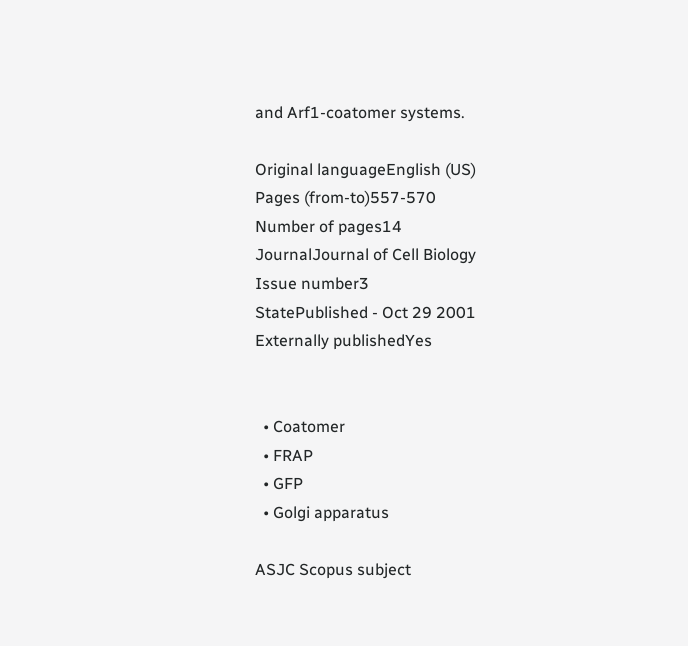and Arf1-coatomer systems.

Original languageEnglish (US)
Pages (from-to)557-570
Number of pages14
JournalJournal of Cell Biology
Issue number3
StatePublished - Oct 29 2001
Externally publishedYes


  • Coatomer
  • FRAP
  • GFP
  • Golgi apparatus

ASJC Scopus subject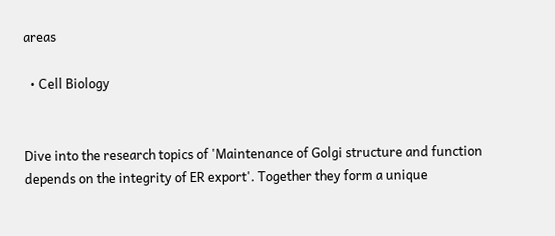areas

  • Cell Biology


Dive into the research topics of 'Maintenance of Golgi structure and function depends on the integrity of ER export'. Together they form a unique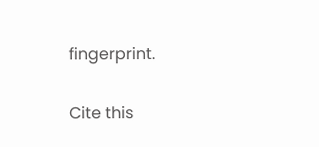fingerprint.

Cite this